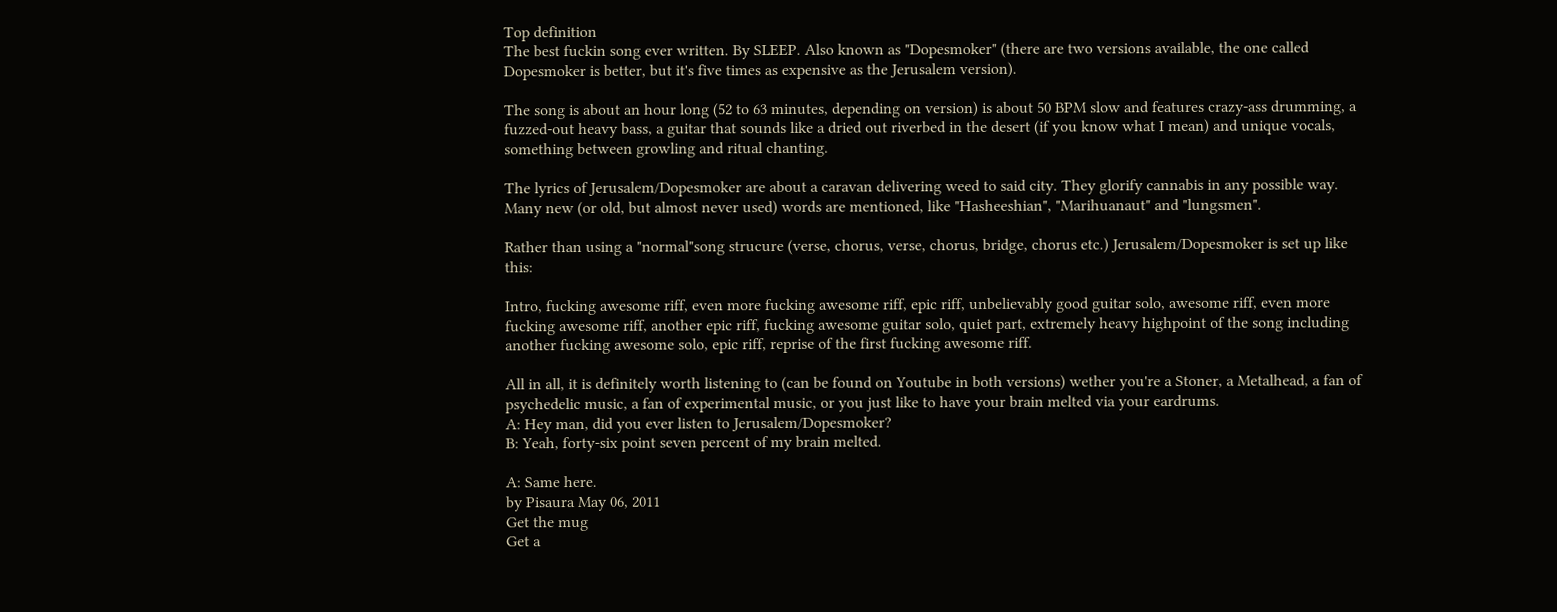Top definition
The best fuckin song ever written. By SLEEP. Also known as "Dopesmoker" (there are two versions available, the one called Dopesmoker is better, but it's five times as expensive as the Jerusalem version).

The song is about an hour long (52 to 63 minutes, depending on version) is about 50 BPM slow and features crazy-ass drumming, a fuzzed-out heavy bass, a guitar that sounds like a dried out riverbed in the desert (if you know what I mean) and unique vocals, something between growling and ritual chanting.

The lyrics of Jerusalem/Dopesmoker are about a caravan delivering weed to said city. They glorify cannabis in any possible way. Many new (or old, but almost never used) words are mentioned, like "Hasheeshian", "Marihuanaut" and "lungsmen".

Rather than using a "normal"song strucure (verse, chorus, verse, chorus, bridge, chorus etc.) Jerusalem/Dopesmoker is set up like this:

Intro, fucking awesome riff, even more fucking awesome riff, epic riff, unbelievably good guitar solo, awesome riff, even more fucking awesome riff, another epic riff, fucking awesome guitar solo, quiet part, extremely heavy highpoint of the song including another fucking awesome solo, epic riff, reprise of the first fucking awesome riff.

All in all, it is definitely worth listening to (can be found on Youtube in both versions) wether you're a Stoner, a Metalhead, a fan of psychedelic music, a fan of experimental music, or you just like to have your brain melted via your eardrums.
A: Hey man, did you ever listen to Jerusalem/Dopesmoker?
B: Yeah, forty-six point seven percent of my brain melted.

A: Same here.
by Pisaura May 06, 2011
Get the mug
Get a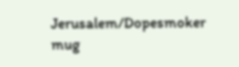Jerusalem/Dopesmoker mug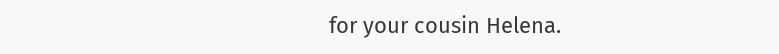for your cousin Helena.